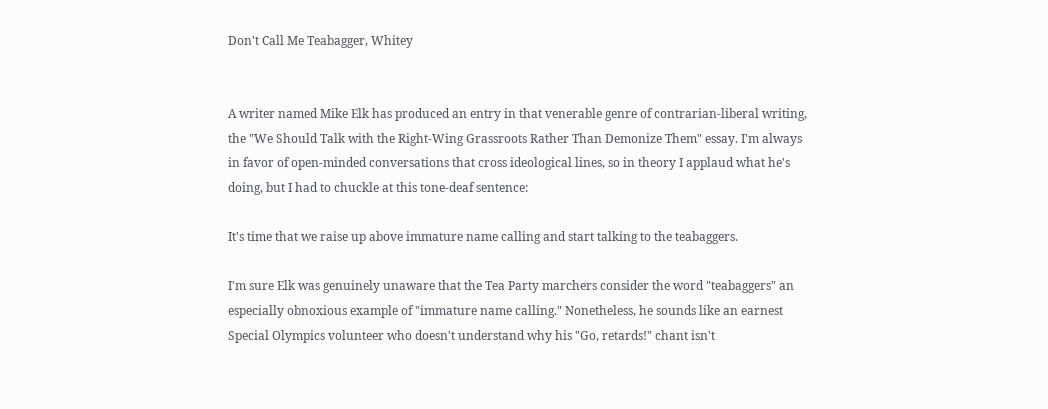Don't Call Me Teabagger, Whitey


A writer named Mike Elk has produced an entry in that venerable genre of contrarian-liberal writing, the "We Should Talk with the Right-Wing Grassroots Rather Than Demonize Them" essay. I'm always in favor of open-minded conversations that cross ideological lines, so in theory I applaud what he's doing, but I had to chuckle at this tone-deaf sentence:

It's time that we raise up above immature name calling and start talking to the teabaggers.

I'm sure Elk was genuinely unaware that the Tea Party marchers consider the word "teabaggers" an especially obnoxious example of "immature name calling." Nonetheless, he sounds like an earnest Special Olympics volunteer who doesn't understand why his "Go, retards!" chant isn't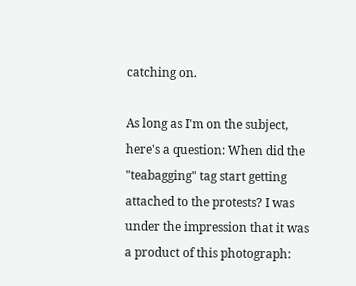catching on.

As long as I'm on the subject, here's a question: When did the "teabagging" tag start getting attached to the protests? I was under the impression that it was a product of this photograph: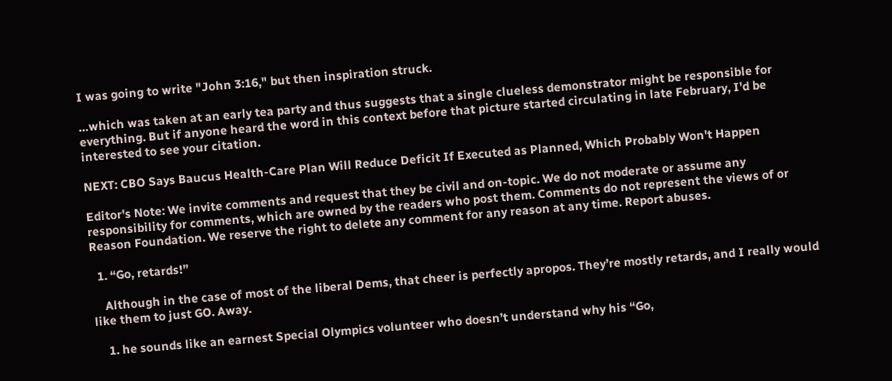I was going to write "John 3:16," but then inspiration struck.

…which was taken at an early tea party and thus suggests that a single clueless demonstrator might be responsible for everything. But if anyone heard the word in this context before that picture started circulating in late February, I'd be interested to see your citation.

NEXT: CBO Says Baucus Health-Care Plan Will Reduce Deficit If Executed as Planned, Which Probably Won't Happen

Editor's Note: We invite comments and request that they be civil and on-topic. We do not moderate or assume any responsibility for comments, which are owned by the readers who post them. Comments do not represent the views of or Reason Foundation. We reserve the right to delete any comment for any reason at any time. Report abuses.

  1. “Go, retards!”

    Although in the case of most of the liberal Dems, that cheer is perfectly apropos. They’re mostly retards, and I really would like them to just GO. Away.

    1. he sounds like an earnest Special Olympics volunteer who doesn’t understand why his “Go,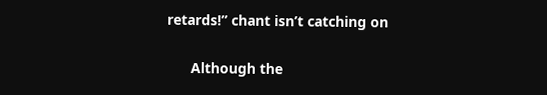retards!” chant isn’t catching on

      Although the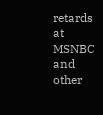retards at MSNBC and other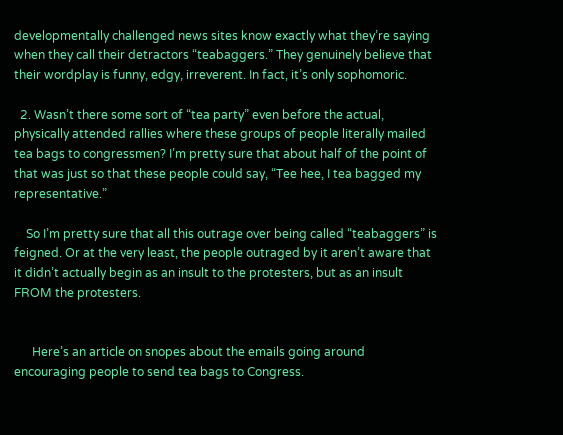developmentally challenged news sites know exactly what they’re saying when they call their detractors “teabaggers.” They genuinely believe that their wordplay is funny, edgy, irreverent. In fact, it’s only sophomoric.

  2. Wasn’t there some sort of “tea party” even before the actual, physically attended rallies where these groups of people literally mailed tea bags to congressmen? I’m pretty sure that about half of the point of that was just so that these people could say, “Tee hee, I tea bagged my representative.”

    So I’m pretty sure that all this outrage over being called “teabaggers” is feigned. Or at the very least, the people outraged by it aren’t aware that it didn’t actually begin as an insult to the protesters, but as an insult FROM the protesters.


      Here’s an article on snopes about the emails going around encouraging people to send tea bags to Congress.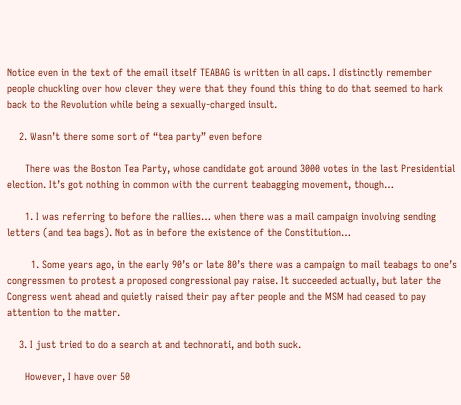Notice even in the text of the email itself TEABAG is written in all caps. I distinctly remember people chuckling over how clever they were that they found this thing to do that seemed to hark back to the Revolution while being a sexually-charged insult.

    2. Wasn’t there some sort of “tea party” even before

      There was the Boston Tea Party, whose candidate got around 3000 votes in the last Presidential election. It’s got nothing in common with the current teabagging movement, though…

      1. I was referring to before the rallies… when there was a mail campaign involving sending letters (and tea bags). Not as in before the existence of the Constitution…

        1. Some years ago, in the early 90’s or late 80’s there was a campaign to mail teabags to one’s congressmen to protest a proposed congressional pay raise. It succeeded actually, but later the Congress went ahead and quietly raised their pay after people and the MSM had ceased to pay attention to the matter.

    3. I just tried to do a search at and technorati, and both suck.

      However, I have over 50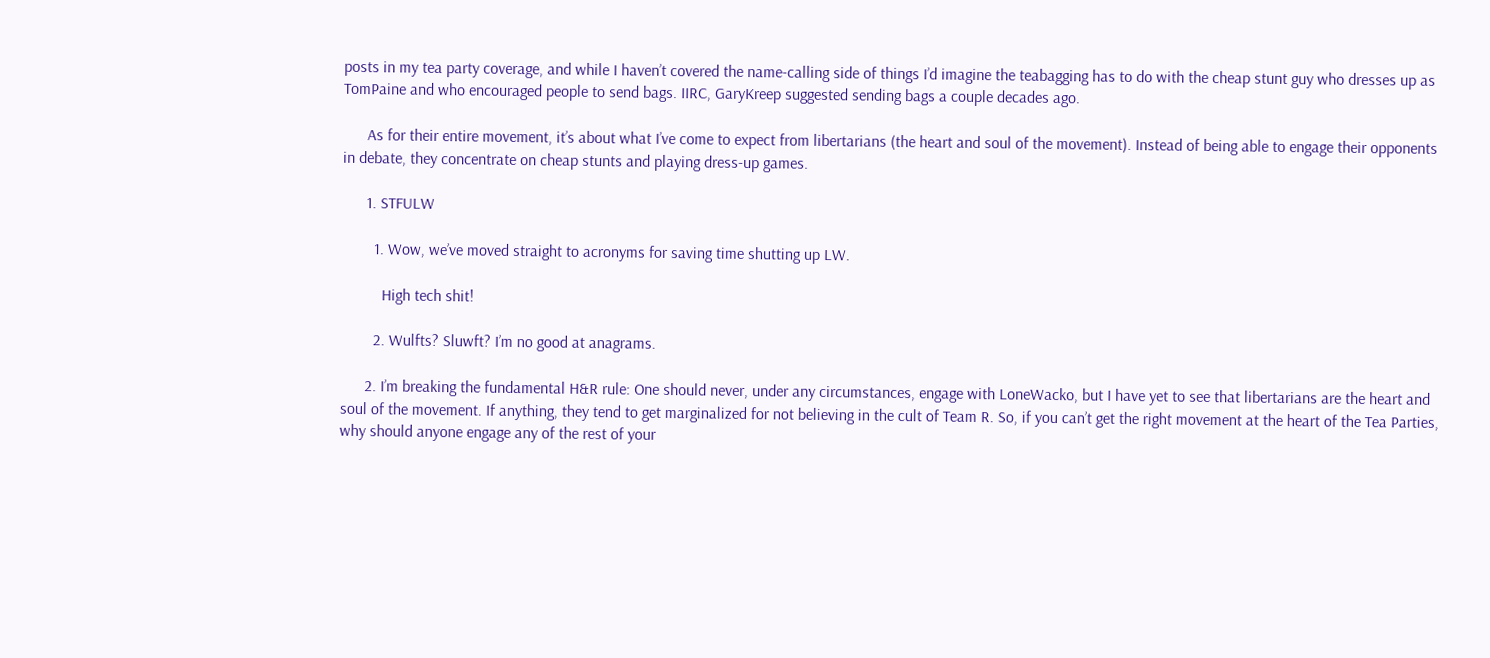posts in my tea party coverage, and while I haven’t covered the name-calling side of things I’d imagine the teabagging has to do with the cheap stunt guy who dresses up as TomPaine and who encouraged people to send bags. IIRC, GaryKreep suggested sending bags a couple decades ago.

      As for their entire movement, it’s about what I’ve come to expect from libertarians (the heart and soul of the movement). Instead of being able to engage their opponents in debate, they concentrate on cheap stunts and playing dress-up games.

      1. STFULW

        1. Wow, we’ve moved straight to acronyms for saving time shutting up LW.

          High tech shit!

        2. Wulfts? Sluwft? I’m no good at anagrams.

      2. I’m breaking the fundamental H&R rule: One should never, under any circumstances, engage with LoneWacko, but I have yet to see that libertarians are the heart and soul of the movement. If anything, they tend to get marginalized for not believing in the cult of Team R. So, if you can’t get the right movement at the heart of the Tea Parties, why should anyone engage any of the rest of your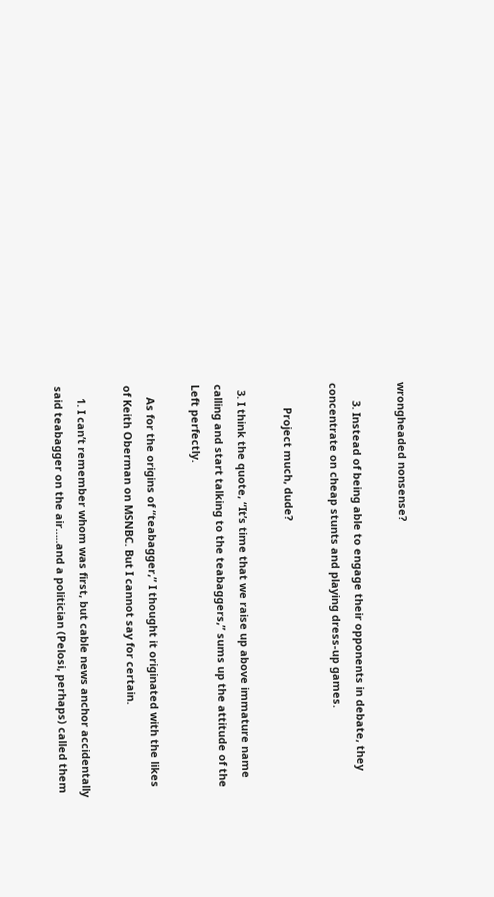wrongheaded nonsense?

      3. Instead of being able to engage their opponents in debate, they concentrate on cheap stunts and playing dress-up games.

        Project much, dude?

  3. I think the quote, “It’s time that we raise up above immature name calling and start talking to the teabaggers,” sums up the attitude of the Left perfectly.

    As for the origins of “teabagger,” I thought it originated with the likes of Keith Oberman on MSNBC. But I cannot say for certain.

    1. I can’t remember whom was first, but cable news anchor accidentally said teabagger on the air…..and a politician (Pelosi, perhaps) called them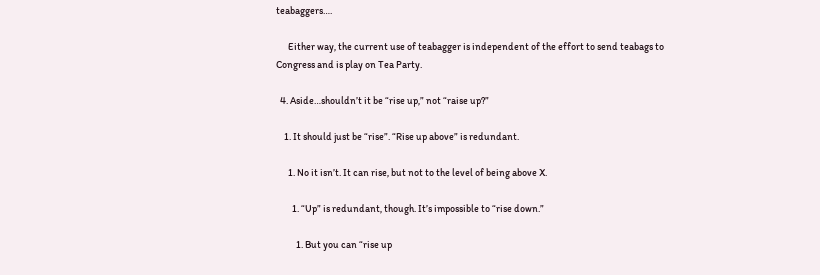teabaggers….

      Either way, the current use of teabagger is independent of the effort to send teabags to Congress and is play on Tea Party.

  4. Aside…shouldn’t it be “rise up,” not “raise up?”

    1. It should just be “rise”. “Rise up above” is redundant.

      1. No it isn’t. It can rise, but not to the level of being above X.

        1. “Up” is redundant, though. It’s impossible to “rise down.”

          1. But you can “rise up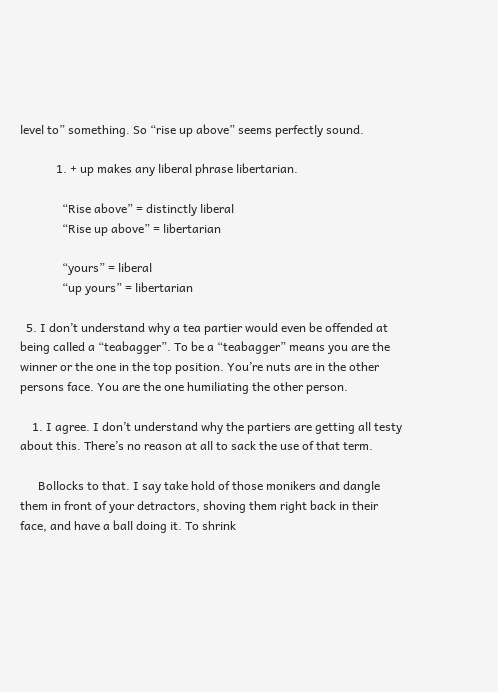level to” something. So “rise up above” seems perfectly sound.

            1. + up makes any liberal phrase libertarian.

              “Rise above” = distinctly liberal
              “Rise up above” = libertarian

              “yours” = liberal
              “up yours” = libertarian

  5. I don’t understand why a tea partier would even be offended at being called a “teabagger”. To be a “teabagger” means you are the winner or the one in the top position. You’re nuts are in the other persons face. You are the one humiliating the other person.

    1. I agree. I don’t understand why the partiers are getting all testy about this. There’s no reason at all to sack the use of that term.

      Bollocks to that. I say take hold of those monikers and dangle them in front of your detractors, shoving them right back in their face, and have a ball doing it. To shrink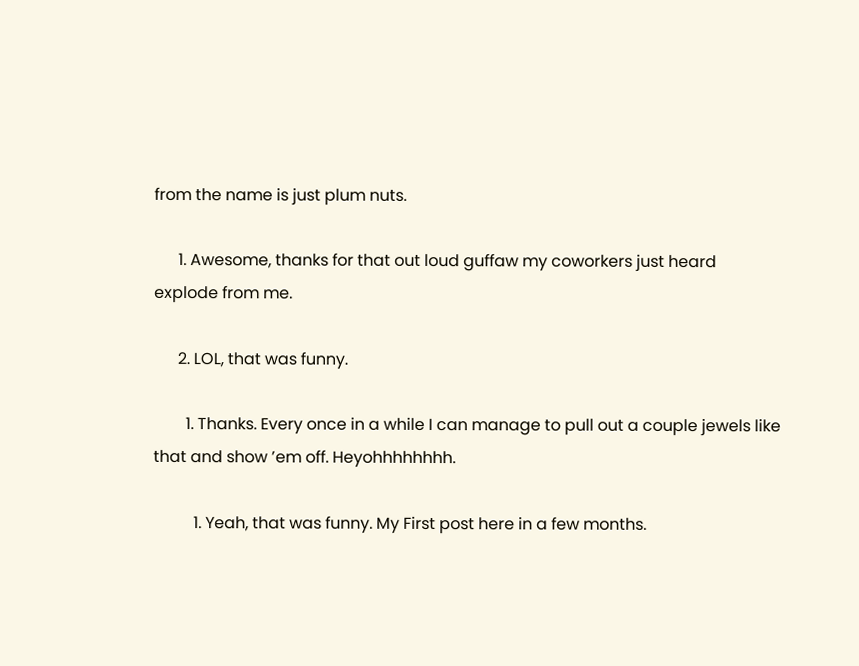from the name is just plum nuts.

      1. Awesome, thanks for that out loud guffaw my coworkers just heard explode from me.

      2. LOL, that was funny.

        1. Thanks. Every once in a while I can manage to pull out a couple jewels like that and show ’em off. Heyohhhhhhhh.

          1. Yeah, that was funny. My First post here in a few months.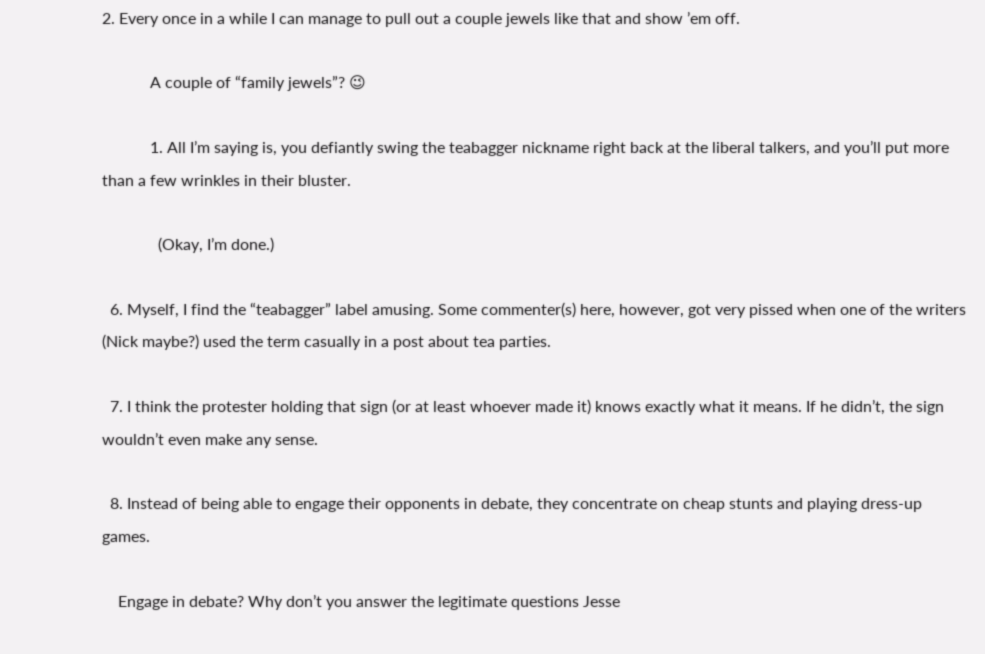2. Every once in a while I can manage to pull out a couple jewels like that and show ’em off.

            A couple of “family jewels”? 😉

            1. All I’m saying is, you defiantly swing the teabagger nickname right back at the liberal talkers, and you’ll put more than a few wrinkles in their bluster.

              (Okay, I’m done.)

  6. Myself, I find the “teabagger” label amusing. Some commenter(s) here, however, got very pissed when one of the writers (Nick maybe?) used the term casually in a post about tea parties.

  7. I think the protester holding that sign (or at least whoever made it) knows exactly what it means. If he didn’t, the sign wouldn’t even make any sense.

  8. Instead of being able to engage their opponents in debate, they concentrate on cheap stunts and playing dress-up games.

    Engage in debate? Why don’t you answer the legitimate questions Jesse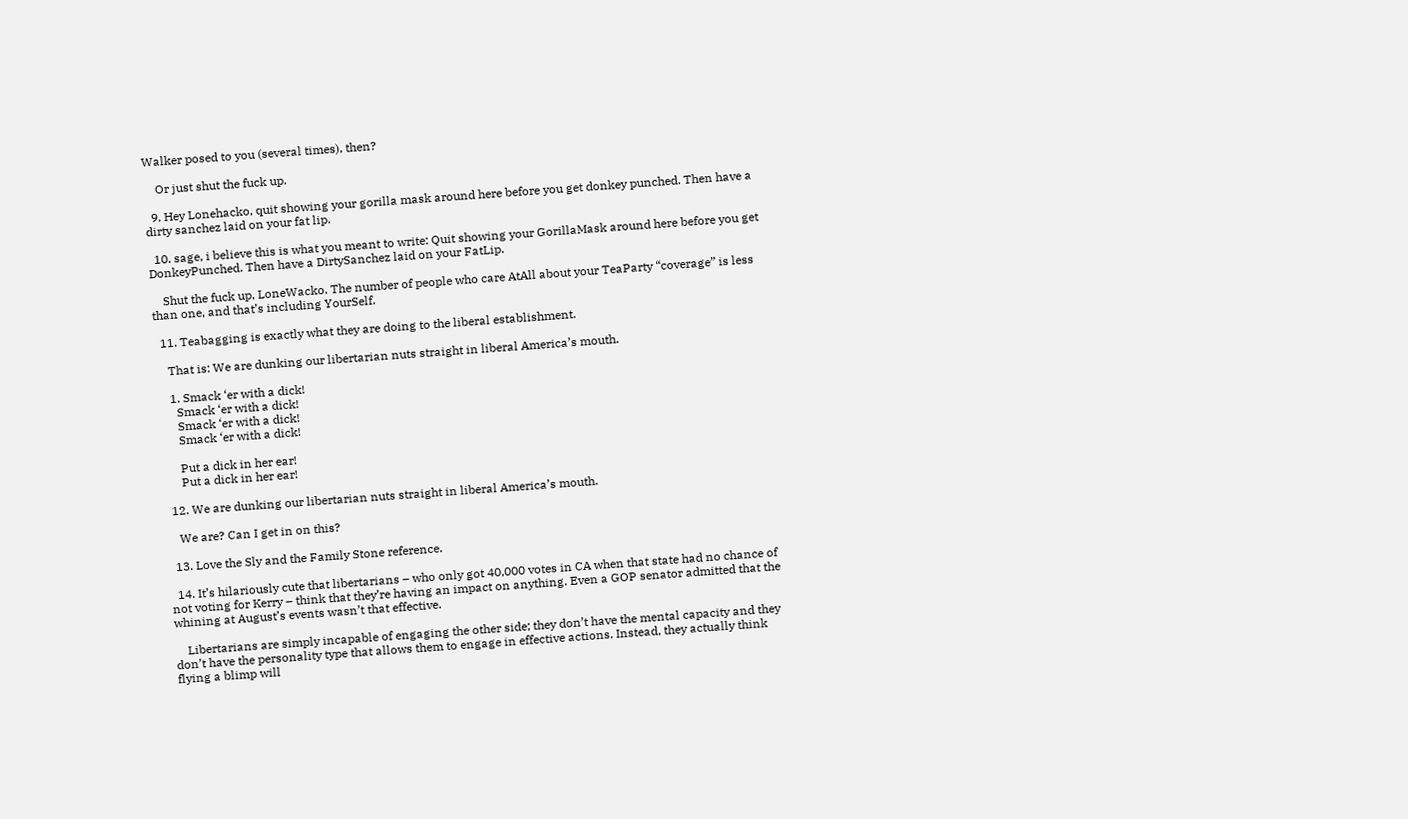Walker posed to you (several times), then?

    Or just shut the fuck up.

  9. Hey Lonehacko, quit showing your gorilla mask around here before you get donkey punched. Then have a dirty sanchez laid on your fat lip.

  10. sage, i believe this is what you meant to write: Quit showing your GorillaMask around here before you get DonkeyPunched. Then have a DirtySanchez laid on your FatLip.

    Shut the fuck up, LoneWacko. The number of people who care AtAll about your TeaParty “coverage” is less than one, and that’s including YourSelf.

  11. Teabagging is exactly what they are doing to the liberal establishment.

    That is: We are dunking our libertarian nuts straight in liberal America’s mouth.

    1. Smack ‘er with a dick!
      Smack ‘er with a dick!
      Smack ‘er with a dick!
      Smack ‘er with a dick!

      Put a dick in her ear!
      Put a dick in her ear!

  12. We are dunking our libertarian nuts straight in liberal America’s mouth.

    We are? Can I get in on this?

  13. Love the Sly and the Family Stone reference.

  14. It’s hilariously cute that libertarians – who only got 40,000 votes in CA when that state had no chance of not voting for Kerry – think that they’re having an impact on anything. Even a GOP senator admitted that the whining at August’s events wasn’t that effective.

    Libertarians are simply incapable of engaging the other side; they don’t have the mental capacity and they don’t have the personality type that allows them to engage in effective actions. Instead, they actually think flying a blimp will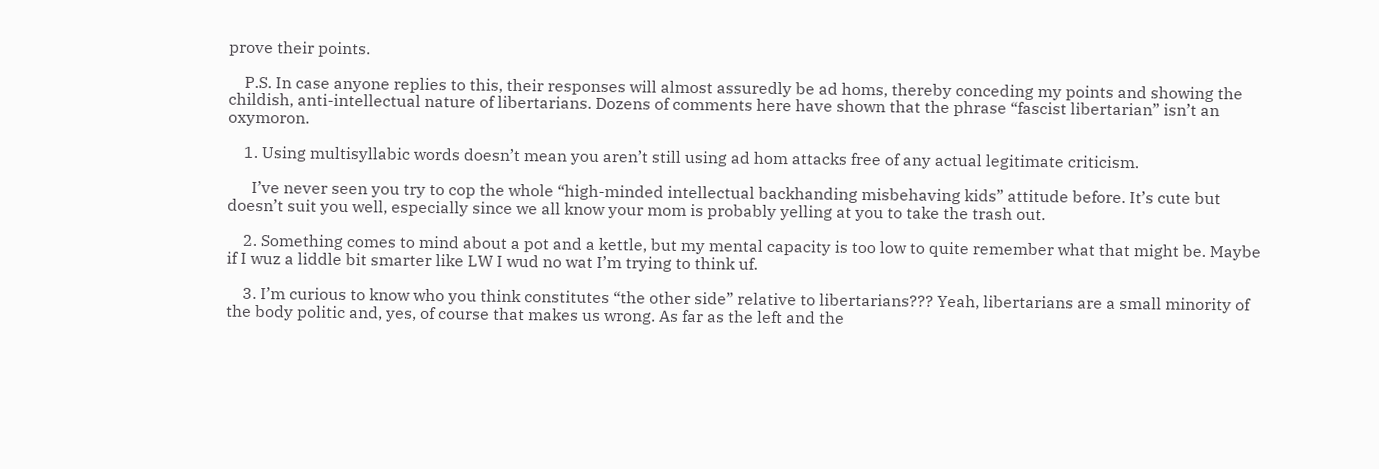prove their points.

    P.S. In case anyone replies to this, their responses will almost assuredly be ad homs, thereby conceding my points and showing the childish, anti-intellectual nature of libertarians. Dozens of comments here have shown that the phrase “fascist libertarian” isn’t an oxymoron.

    1. Using multisyllabic words doesn’t mean you aren’t still using ad hom attacks free of any actual legitimate criticism.

      I’ve never seen you try to cop the whole “high-minded intellectual backhanding misbehaving kids” attitude before. It’s cute but doesn’t suit you well, especially since we all know your mom is probably yelling at you to take the trash out.

    2. Something comes to mind about a pot and a kettle, but my mental capacity is too low to quite remember what that might be. Maybe if I wuz a liddle bit smarter like LW I wud no wat I’m trying to think uf.

    3. I’m curious to know who you think constitutes “the other side” relative to libertarians??? Yeah, libertarians are a small minority of the body politic and, yes, of course that makes us wrong. As far as the left and the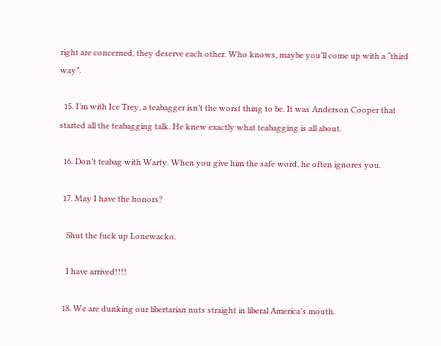right are concerned, they deserve each other. Who knows, maybe you’ll come up with a “third way”.

  15. I’m with Ice Trey, a teabagger isn’t the worst thing to be. It was Anderson Cooper that started all the teabagging talk. He knew exactly what teabagging is all about.

  16. Don’t teabag with Warty. When you give him the safe word, he often ignores you.

  17. May I have the honors?

    Shut the fuck up Lonewacko.

    I have arrived!!!!

  18. We are dunking our libertarian nuts straight in liberal America’s mouth.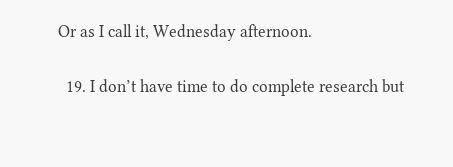Or as I call it, Wednesday afternoon.

  19. I don’t have time to do complete research but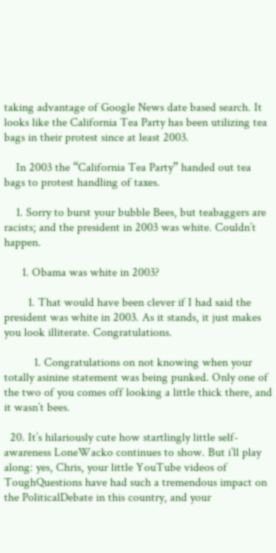taking advantage of Google News date based search. It looks like the California Tea Party has been utilizing tea bags in their protest since at least 2003.

    In 2003 the “California Tea Party” handed out tea bags to protest handling of taxes.

    1. Sorry to burst your bubble Bees, but teabaggers are racists; and the president in 2003 was white. Couldn’t happen.

      1. Obama was white in 2003?

        1. That would have been clever if I had said the president was white in 2003. As it stands, it just makes you look illiterate. Congratulations.

          1. Congratulations on not knowing when your totally asinine statement was being punked. Only one of the two of you comes off looking a little thick there, and it wasn’t bees.

  20. It’s hilariously cute how startlingly little self-awareness LoneWacko continues to show. But i’ll play along: yes, Chris, your little YouTube videos of ToughQuestions have had such a tremendous impact on the PoliticalDebate in this country, and your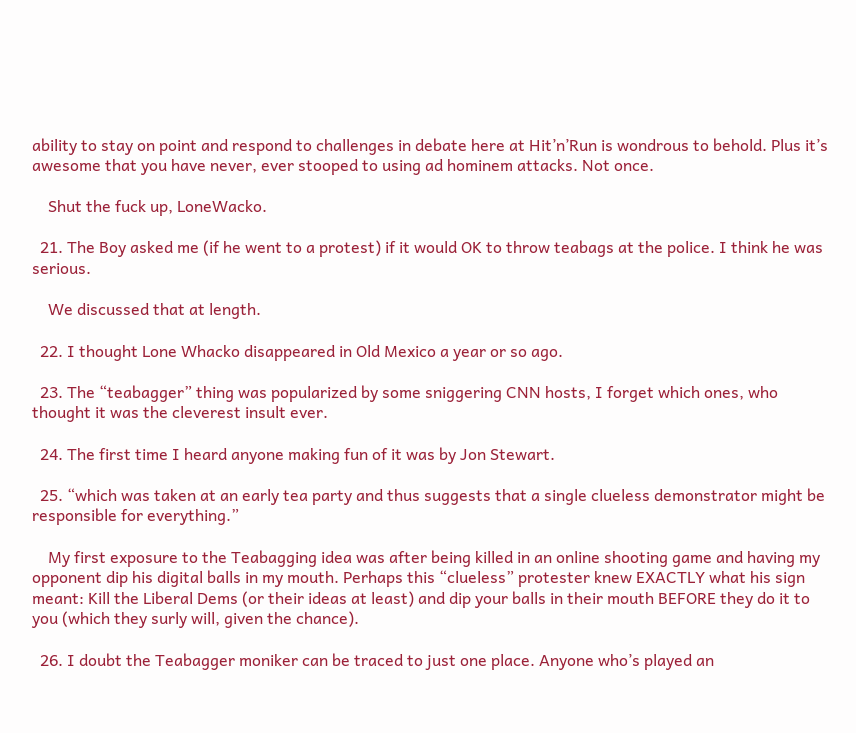ability to stay on point and respond to challenges in debate here at Hit’n’Run is wondrous to behold. Plus it’s awesome that you have never, ever stooped to using ad hominem attacks. Not once.

    Shut the fuck up, LoneWacko.

  21. The Boy asked me (if he went to a protest) if it would OK to throw teabags at the police. I think he was serious.

    We discussed that at length.

  22. I thought Lone Whacko disappeared in Old Mexico a year or so ago.

  23. The “teabagger” thing was popularized by some sniggering CNN hosts, I forget which ones, who thought it was the cleverest insult ever.

  24. The first time I heard anyone making fun of it was by Jon Stewart.

  25. “which was taken at an early tea party and thus suggests that a single clueless demonstrator might be responsible for everything.”

    My first exposure to the Teabagging idea was after being killed in an online shooting game and having my opponent dip his digital balls in my mouth. Perhaps this “clueless” protester knew EXACTLY what his sign meant: Kill the Liberal Dems (or their ideas at least) and dip your balls in their mouth BEFORE they do it to you (which they surly will, given the chance).

  26. I doubt the Teabagger moniker can be traced to just one place. Anyone who’s played an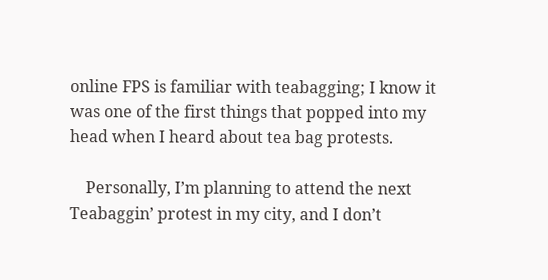online FPS is familiar with teabagging; I know it was one of the first things that popped into my head when I heard about tea bag protests.

    Personally, I’m planning to attend the next Teabaggin’ protest in my city, and I don’t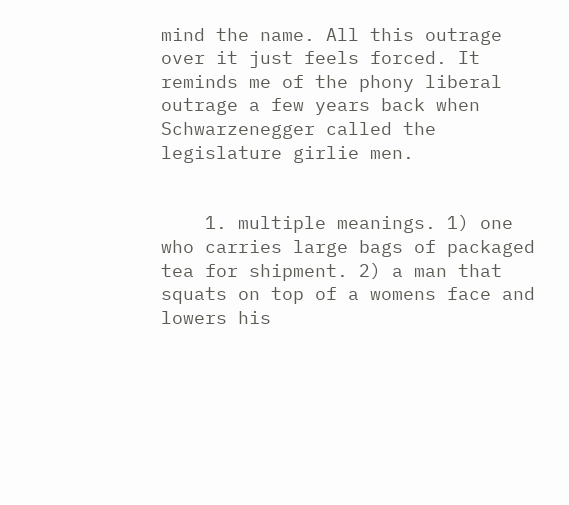mind the name. All this outrage over it just feels forced. It reminds me of the phony liberal outrage a few years back when Schwarzenegger called the legislature girlie men.


    1. multiple meanings. 1) one who carries large bags of packaged tea for shipment. 2) a man that squats on top of a womens face and lowers his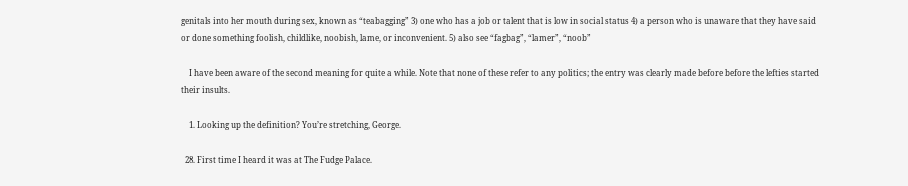genitals into her mouth during sex, known as “teabagging” 3) one who has a job or talent that is low in social status 4) a person who is unaware that they have said or done something foolish, childlike, noobish, lame, or inconvenient. 5) also see “fagbag”, “lamer”, “noob”

    I have been aware of the second meaning for quite a while. Note that none of these refer to any politics; the entry was clearly made before before the lefties started their insults.

    1. Looking up the definition? You’re stretching, George.

  28. First time I heard it was at The Fudge Palace.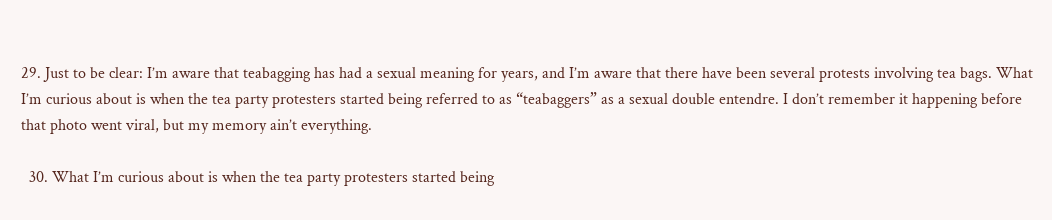29. Just to be clear: I’m aware that teabagging has had a sexual meaning for years, and I’m aware that there have been several protests involving tea bags. What I’m curious about is when the tea party protesters started being referred to as “teabaggers” as a sexual double entendre. I don’t remember it happening before that photo went viral, but my memory ain’t everything.

  30. What I’m curious about is when the tea party protesters started being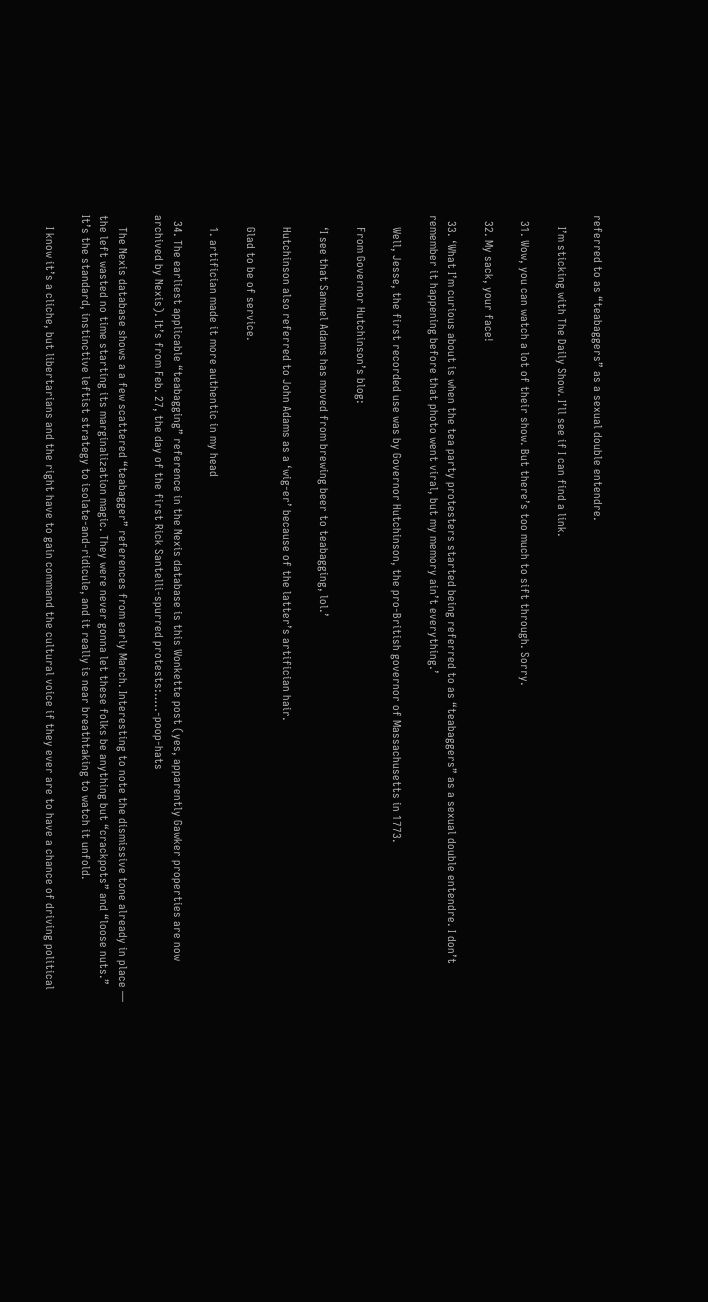referred to as “teabaggers” as a sexual double entendre.

    I’m sticking with The Daily Show. I’ll see if I can find a link.

  31. Wow, you can watch a lot of their show. But there’s too much to sift through. Sorry.

  32. My sack, your face!

  33. ‘What I’m curious about is when the tea party protesters started being referred to as “teabaggers” as a sexual double entendre. I don’t remember it happening before that photo went viral, but my memory ain’t everything.’

    Well, Jesse, the first recorded use was by Governor Hutchinson, the pro-British governor of Massachusetts in 1773.

    From Governor Hutchinson’s blog:

    ‘I see that Samuel Adams has moved from brewing beer to teabagging, lol.’

    Hutchinson also referred to John Adams as a ‘wig-er’ because of the latter’s artifician hair.

    Glad to be of service.

    1. artifician made it more authentic in my head

  34. The earliest applicable “teabagging” reference in the Nexis database is this Wonkette post (yes, apparently Gawker properties are now archived by Nexis). It’s from Feb. 27, the day of the first Rick Santelli-spurred protests:…..-poop-hats

    The Nexis database shows a a few scattered “teabagger” references from early March. Interesting to note the dismissive tone already in place — the left wasted no time starting its marginalization magic. They were never gonna let these folks be anything but “crackpots” and “loose nuts.” It’s the standard, instinctive leftist strategy to isolate-and-ridicule, and it really is near breathtaking to watch it unfold.

    I know it’s a cliche, but libertarians and the right have to gain command the cultural voice if they ever are to have a chance of driving political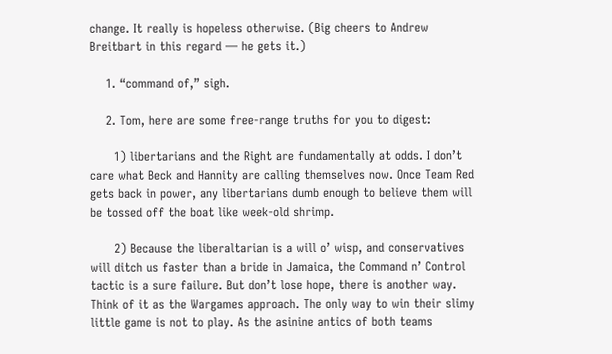change. It really is hopeless otherwise. (Big cheers to Andrew Breitbart in this regard — he gets it.)

    1. “command of,” sigh.

    2. Tom, here are some free-range truths for you to digest:

      1) libertarians and the Right are fundamentally at odds. I don’t care what Beck and Hannity are calling themselves now. Once Team Red gets back in power, any libertarians dumb enough to believe them will be tossed off the boat like week-old shrimp.

      2) Because the liberaltarian is a will o’ wisp, and conservatives will ditch us faster than a bride in Jamaica, the Command n’ Control tactic is a sure failure. But don’t lose hope, there is another way. Think of it as the Wargames approach. The only way to win their slimy little game is not to play. As the asinine antics of both teams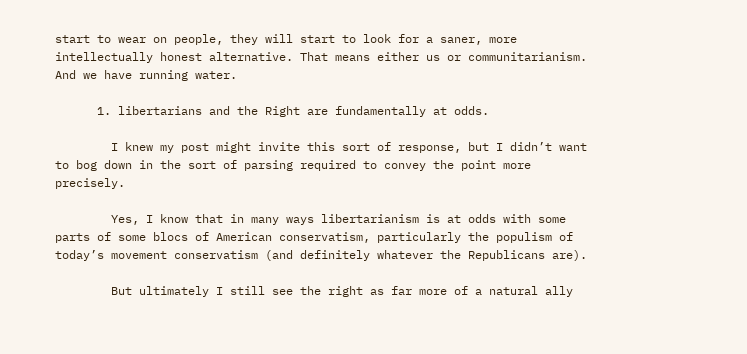start to wear on people, they will start to look for a saner, more intellectually honest alternative. That means either us or communitarianism. And we have running water.

      1. libertarians and the Right are fundamentally at odds.

        I knew my post might invite this sort of response, but I didn’t want to bog down in the sort of parsing required to convey the point more precisely.

        Yes, I know that in many ways libertarianism is at odds with some parts of some blocs of American conservatism, particularly the populism of today’s movement conservatism (and definitely whatever the Republicans are).

        But ultimately I still see the right as far more of a natural ally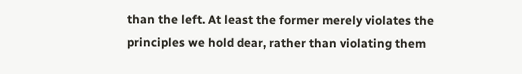than the left. At least the former merely violates the principles we hold dear, rather than violating them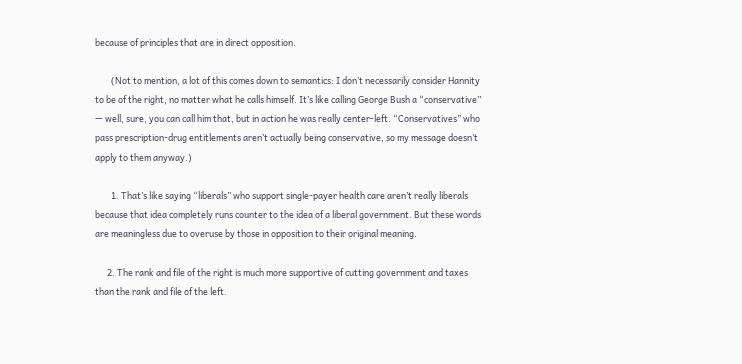because of principles that are in direct opposition.

        (Not to mention, a lot of this comes down to semantics: I don’t necessarily consider Hannity to be of the right, no matter what he calls himself. It’s like calling George Bush a “conservative” — well, sure, you can call him that, but in action he was really center-left. “Conservatives” who pass prescription-drug entitlements aren’t actually being conservative, so my message doesn’t apply to them anyway.)

        1. That’s like saying “liberals” who support single-payer health care aren’t really liberals because that idea completely runs counter to the idea of a liberal government. But these words are meaningless due to overuse by those in opposition to their original meaning.

      2. The rank and file of the right is much more supportive of cutting government and taxes than the rank and file of the left.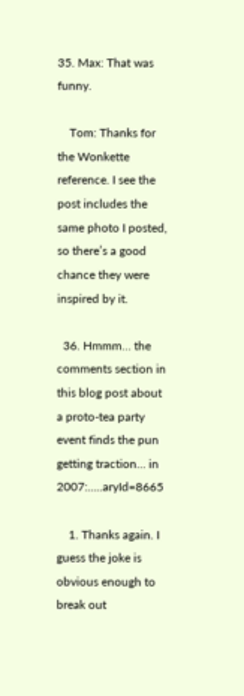35. Max: That was funny.

    Tom: Thanks for the Wonkette reference. I see the post includes the same photo I posted, so there’s a good chance they were inspired by it.

  36. Hmmm… the comments section in this blog post about a proto-tea party event finds the pun getting traction… in 2007:…..aryId=8665

    1. Thanks again. I guess the joke is obvious enough to break out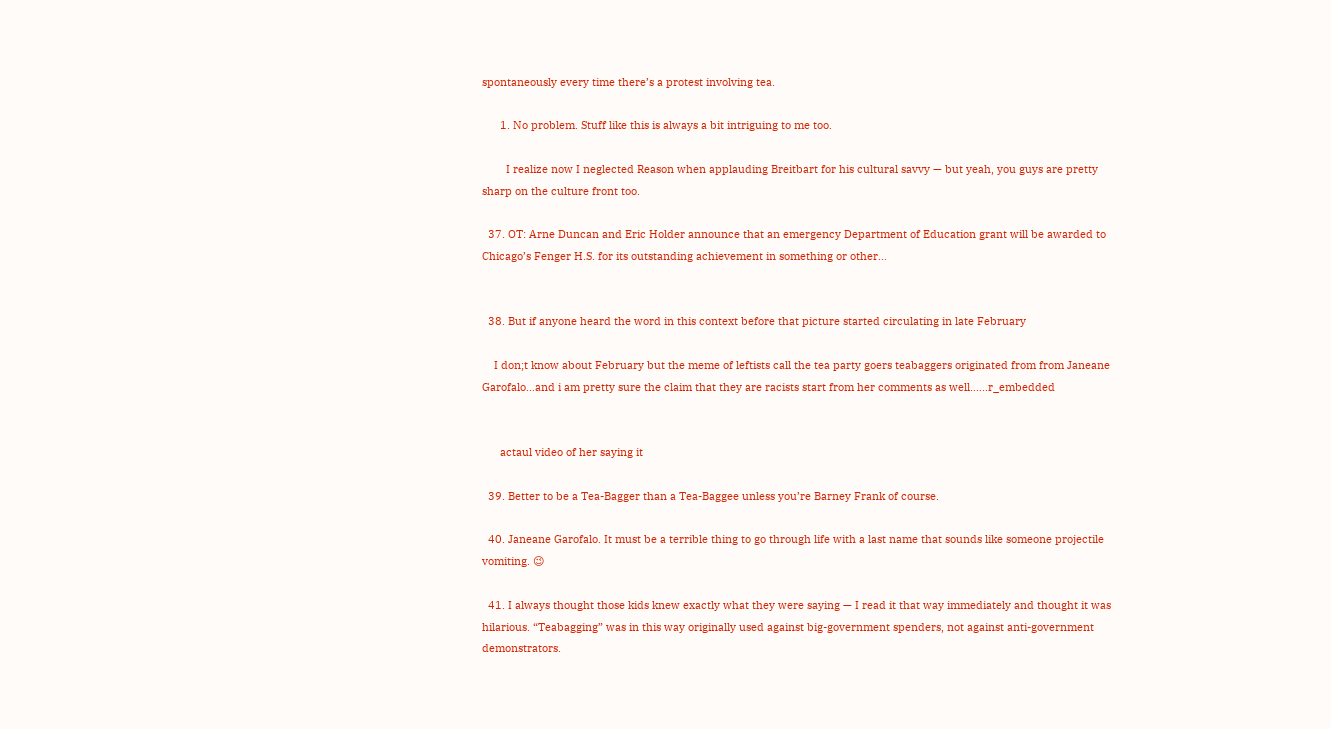spontaneously every time there’s a protest involving tea.

      1. No problem. Stuff like this is always a bit intriguing to me too.

        I realize now I neglected Reason when applauding Breitbart for his cultural savvy — but yeah, you guys are pretty sharp on the culture front too.

  37. OT: Arne Duncan and Eric Holder announce that an emergency Department of Education grant will be awarded to Chicago’s Fenger H.S. for its outstanding achievement in something or other…


  38. But if anyone heard the word in this context before that picture started circulating in late February

    I don;t know about February but the meme of leftists call the tea party goers teabaggers originated from from Janeane Garofalo…and i am pretty sure the claim that they are racists start from her comments as well.…..r_embedded


      actaul video of her saying it

  39. Better to be a Tea-Bagger than a Tea-Baggee unless you’re Barney Frank of course.

  40. Janeane Garofalo. It must be a terrible thing to go through life with a last name that sounds like someone projectile vomiting. 😉

  41. I always thought those kids knew exactly what they were saying — I read it that way immediately and thought it was hilarious. “Teabagging” was in this way originally used against big-government spenders, not against anti-government demonstrators.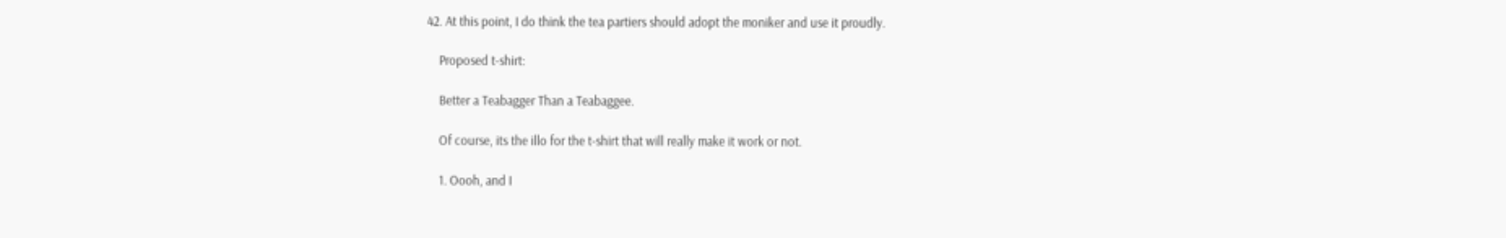42. At this point, I do think the tea partiers should adopt the moniker and use it proudly.

    Proposed t-shirt:

    Better a Teabagger Than a Teabaggee.

    Of course, its the illo for the t-shirt that will really make it work or not.

    1. Oooh, and I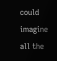could imagine all the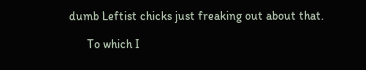dumb Leftist chicks just freaking out about that.

      To which I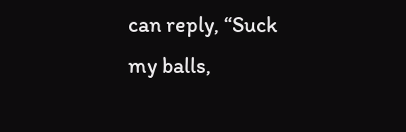can reply, “Suck my balls,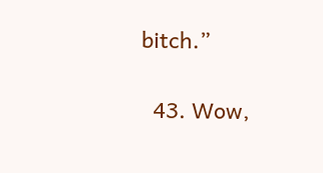bitch.”

  43. Wow,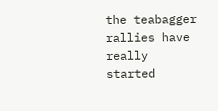the teabagger rallies have really started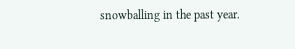snowballing in the past year.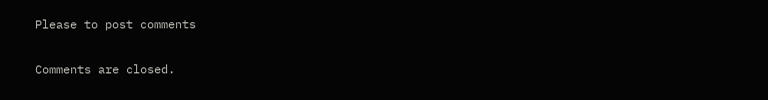Please to post comments

Comments are closed.